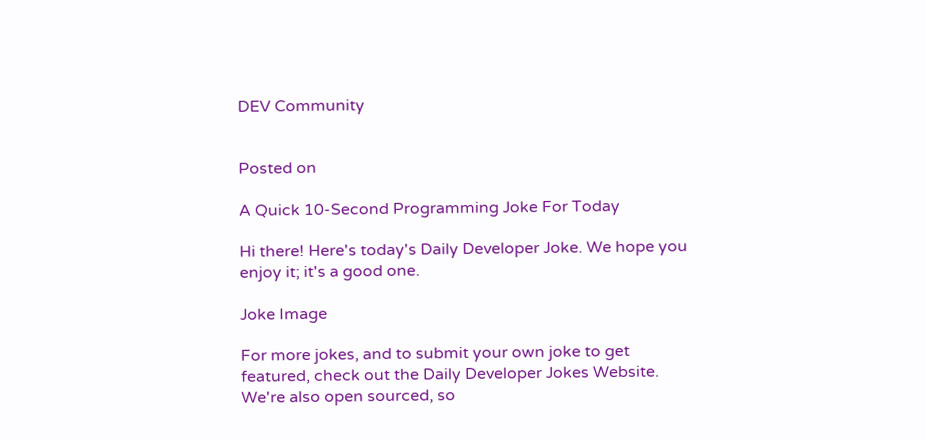DEV Community


Posted on

A Quick 10-Second Programming Joke For Today

Hi there! Here's today's Daily Developer Joke. We hope you enjoy it; it's a good one.

Joke Image

For more jokes, and to submit your own joke to get featured, check out the Daily Developer Jokes Website. We're also open sourced, so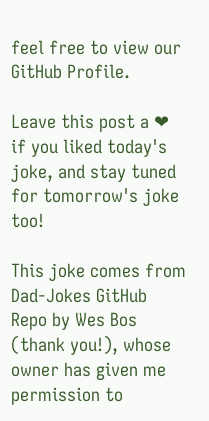feel free to view our GitHub Profile.

Leave this post a ❤ if you liked today's joke, and stay tuned for tomorrow's joke too!

This joke comes from Dad-Jokes GitHub Repo by Wes Bos (thank you!), whose owner has given me permission to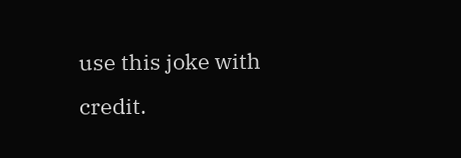use this joke with credit.